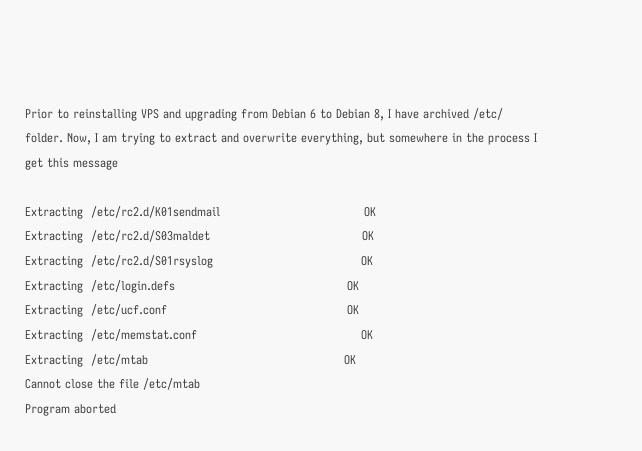Prior to reinstalling VPS and upgrading from Debian 6 to Debian 8, I have archived /etc/ folder. Now, I am trying to extract and overwrite everything, but somewhere in the process I get this message

Extracting  /etc/rc2.d/K01sendmail                                    OK
Extracting  /etc/rc2.d/S03maldet                                      OK
Extracting  /etc/rc2.d/S01rsyslog                                     OK
Extracting  /etc/login.defs                                           OK
Extracting  /etc/ucf.conf                                             OK
Extracting  /etc/memstat.conf                                         OK
Extracting  /etc/mtab                                                 OK
Cannot close the file /etc/mtab
Program aborted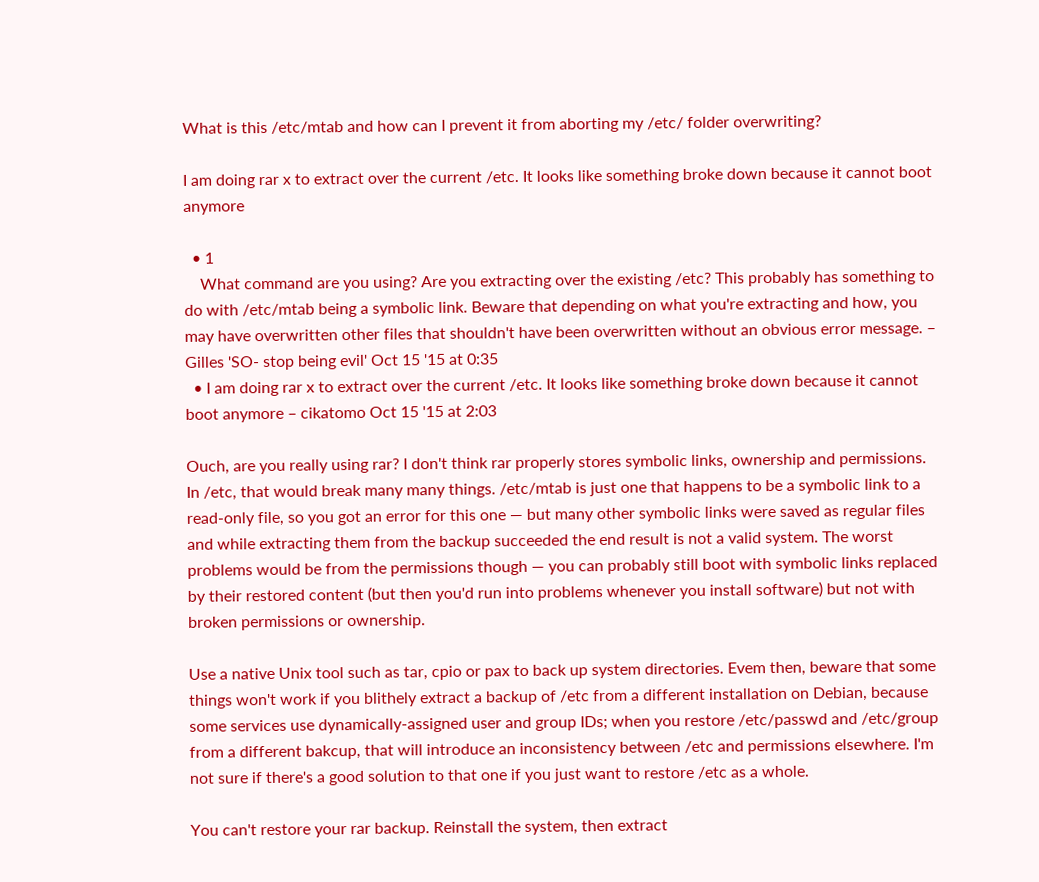What is this /etc/mtab and how can I prevent it from aborting my /etc/ folder overwriting?

I am doing rar x to extract over the current /etc. It looks like something broke down because it cannot boot anymore

  • 1
    What command are you using? Are you extracting over the existing /etc? This probably has something to do with /etc/mtab being a symbolic link. Beware that depending on what you're extracting and how, you may have overwritten other files that shouldn't have been overwritten without an obvious error message. – Gilles 'SO- stop being evil' Oct 15 '15 at 0:35
  • I am doing rar x to extract over the current /etc. It looks like something broke down because it cannot boot anymore – cikatomo Oct 15 '15 at 2:03

Ouch, are you really using rar? I don't think rar properly stores symbolic links, ownership and permissions. In /etc, that would break many many things. /etc/mtab is just one that happens to be a symbolic link to a read-only file, so you got an error for this one — but many other symbolic links were saved as regular files and while extracting them from the backup succeeded the end result is not a valid system. The worst problems would be from the permissions though — you can probably still boot with symbolic links replaced by their restored content (but then you'd run into problems whenever you install software) but not with broken permissions or ownership.

Use a native Unix tool such as tar, cpio or pax to back up system directories. Evem then, beware that some things won't work if you blithely extract a backup of /etc from a different installation on Debian, because some services use dynamically-assigned user and group IDs; when you restore /etc/passwd and /etc/group from a different bakcup, that will introduce an inconsistency between /etc and permissions elsewhere. I'm not sure if there's a good solution to that one if you just want to restore /etc as a whole.

You can't restore your rar backup. Reinstall the system, then extract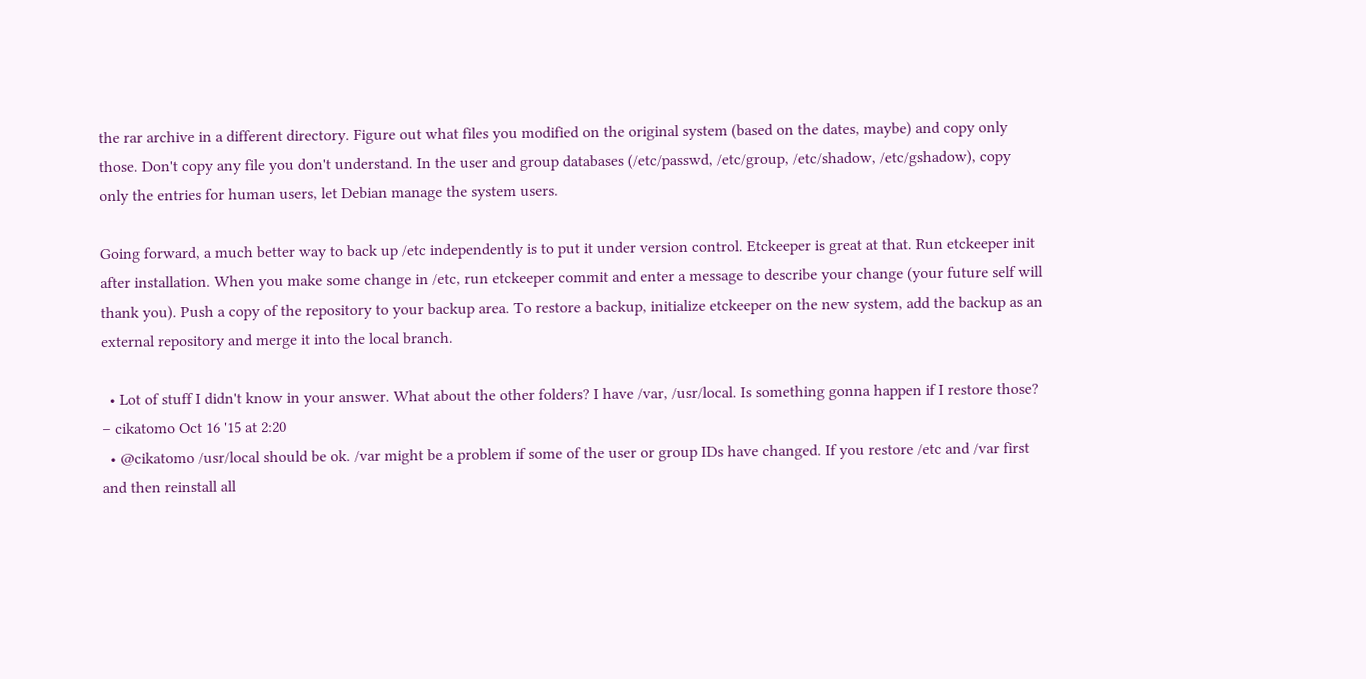the rar archive in a different directory. Figure out what files you modified on the original system (based on the dates, maybe) and copy only those. Don't copy any file you don't understand. In the user and group databases (/etc/passwd, /etc/group, /etc/shadow, /etc/gshadow), copy only the entries for human users, let Debian manage the system users.

Going forward, a much better way to back up /etc independently is to put it under version control. Etckeeper is great at that. Run etckeeper init after installation. When you make some change in /etc, run etckeeper commit and enter a message to describe your change (your future self will thank you). Push a copy of the repository to your backup area. To restore a backup, initialize etckeeper on the new system, add the backup as an external repository and merge it into the local branch.

  • Lot of stuff I didn't know in your answer. What about the other folders? I have /var, /usr/local. Is something gonna happen if I restore those? – cikatomo Oct 16 '15 at 2:20
  • @cikatomo /usr/local should be ok. /var might be a problem if some of the user or group IDs have changed. If you restore /etc and /var first and then reinstall all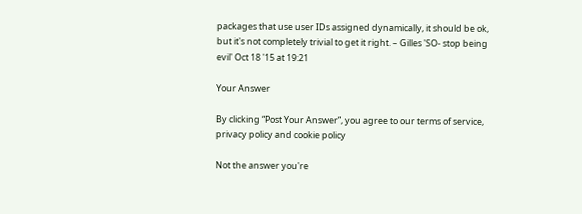packages that use user IDs assigned dynamically, it should be ok, but it's not completely trivial to get it right. – Gilles 'SO- stop being evil' Oct 18 '15 at 19:21

Your Answer

By clicking “Post Your Answer”, you agree to our terms of service, privacy policy and cookie policy

Not the answer you're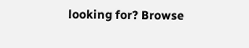looking for? Browse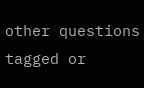other questions tagged or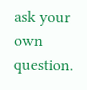ask your own question.